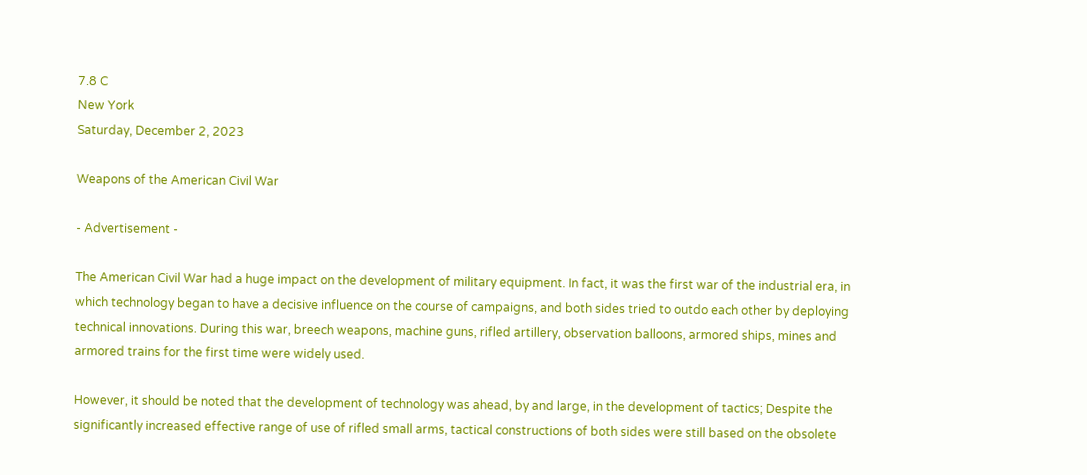7.8 C
New York
Saturday, December 2, 2023

Weapons of the American Civil War

- Advertisement -

The American Civil War had a huge impact on the development of military equipment. In fact, it was the first war of the industrial era, in which technology began to have a decisive influence on the course of campaigns, and both sides tried to outdo each other by deploying technical innovations. During this war, breech weapons, machine guns, rifled artillery, observation balloons, armored ships, mines and armored trains for the first time were widely used.

However, it should be noted that the development of technology was ahead, by and large, in the development of tactics; Despite the significantly increased effective range of use of rifled small arms, tactical constructions of both sides were still based on the obsolete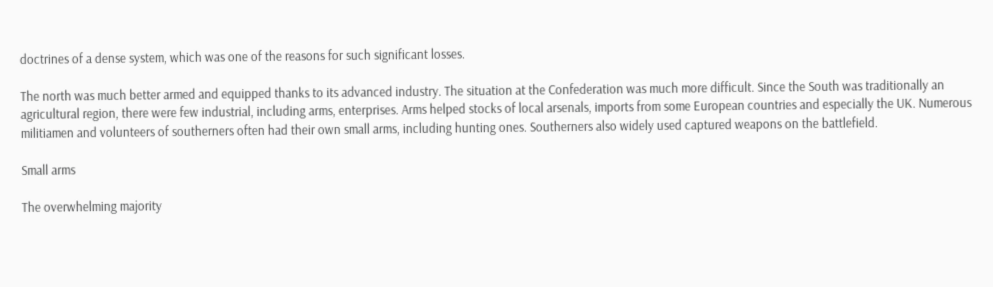doctrines of a dense system, which was one of the reasons for such significant losses.

The north was much better armed and equipped thanks to its advanced industry. The situation at the Confederation was much more difficult. Since the South was traditionally an agricultural region, there were few industrial, including arms, enterprises. Arms helped stocks of local arsenals, imports from some European countries and especially the UK. Numerous militiamen and volunteers of southerners often had their own small arms, including hunting ones. Southerners also widely used captured weapons on the battlefield.

Small arms

The overwhelming majority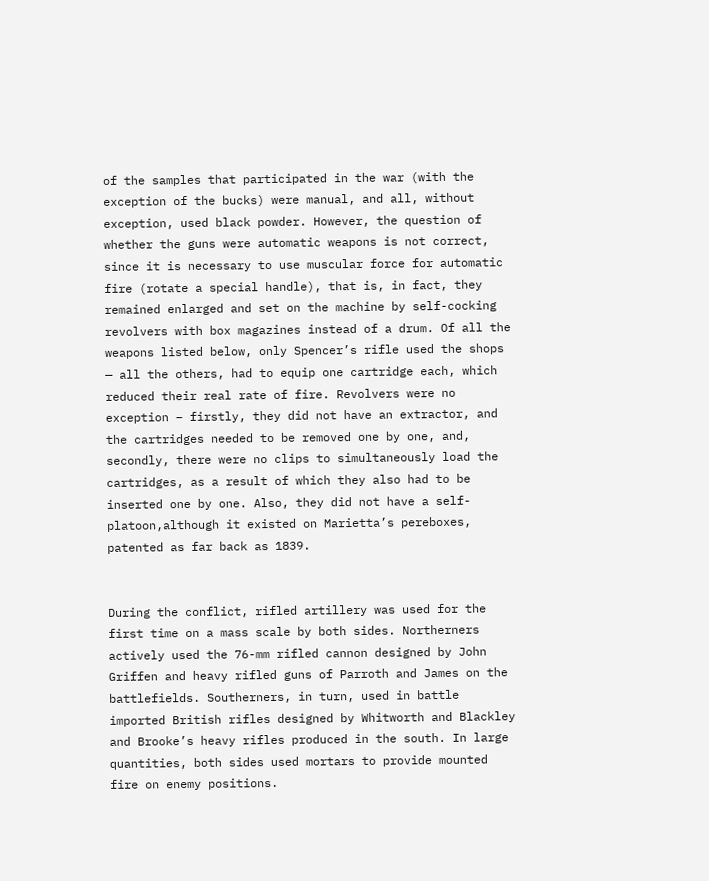of the samples that participated in the war (with the exception of the bucks) were manual, and all, without exception, used black powder. However, the question of whether the guns were automatic weapons is not correct, since it is necessary to use muscular force for automatic fire (rotate a special handle), that is, in fact, they remained enlarged and set on the machine by self-cocking revolvers with box magazines instead of a drum. Of all the weapons listed below, only Spencer’s rifle used the shops — all the others, had to equip one cartridge each, which reduced their real rate of fire. Revolvers were no exception – firstly, they did not have an extractor, and the cartridges needed to be removed one by one, and, secondly, there were no clips to simultaneously load the cartridges, as a result of which they also had to be inserted one by one. Also, they did not have a self-platoon,although it existed on Marietta’s pereboxes, patented as far back as 1839.


During the conflict, rifled artillery was used for the first time on a mass scale by both sides. Northerners actively used the 76-mm rifled cannon designed by John Griffen and heavy rifled guns of Parroth and James on the battlefields. Southerners, in turn, used in battle imported British rifles designed by Whitworth and Blackley and Brooke’s heavy rifles produced in the south. In large quantities, both sides used mortars to provide mounted fire on enemy positions.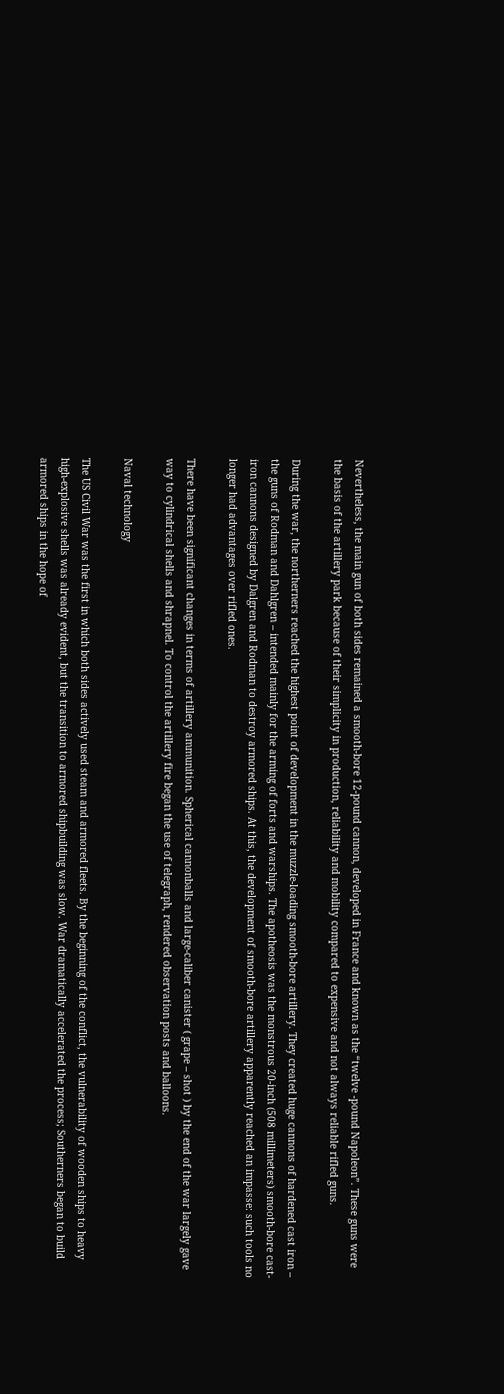Nevertheless, the main gun of both sides remained a smooth-bore 12-pound cannon, developed in France and known as the “twelve -pound Napoleon”. These guns were the basis of the artillery park because of their simplicity in production, reliability and mobility compared to expensive and not always reliable rifled guns.

During the war, the northerners reached the highest point of development in the muzzle-loading smooth-bore artillery. They created huge cannons of hardened cast iron – the guns of Rodman and Dahlgren – intended mainly for the arming of forts and warships. The apotheosis was the monstrous 20-inch (508 millimeters) smooth-bore cast-iron cannons designed by Dalgren and Rodman to destroy armored ships. At this, the development of smooth-bore artillery apparently reached an impasse: such tools no longer had advantages over rifled ones.

There have been significant changes in terms of artillery ammunition. Spherical cannonballs and large-caliber canister ( grape – shot ) by the end of the war largely gave way to cylindrical shells and shrapnel. To control the artillery fire began the use of telegraph, rendered observation posts and balloons.

Naval technology

The US Civil War was the first in which both sides actively used steam and armored fleets. By the beginning of the conflict, the vulnerability of wooden ships to heavy high-explosive shells was already evident, but the transition to armored shipbuilding was slow. War dramatically accelerated the process; Southerners began to build armored ships in the hope of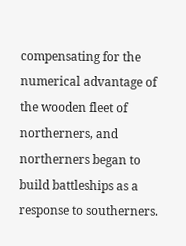compensating for the numerical advantage of the wooden fleet of northerners, and northerners began to build battleships as a response to southerners.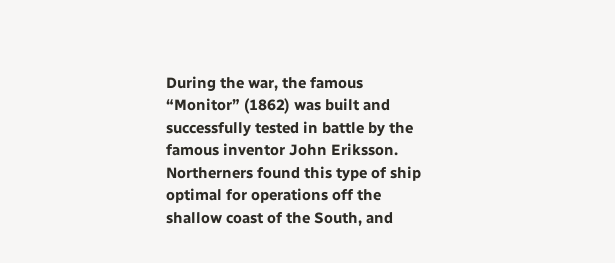During the war, the famous “Monitor” (1862) was built and successfully tested in battle by the famous inventor John Eriksson. Northerners found this type of ship optimal for operations off the shallow coast of the South, and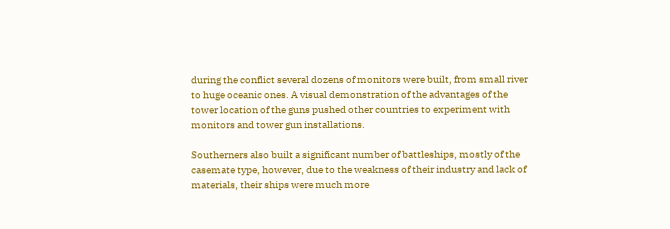during the conflict several dozens of monitors were built, from small river to huge oceanic ones. A visual demonstration of the advantages of the tower location of the guns pushed other countries to experiment with monitors and tower gun installations.

Southerners also built a significant number of battleships, mostly of the casemate type, however, due to the weakness of their industry and lack of materials, their ships were much more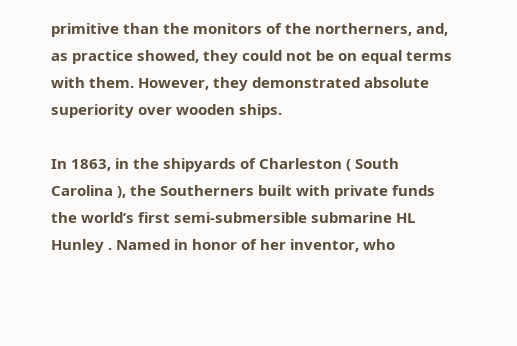primitive than the monitors of the northerners, and, as practice showed, they could not be on equal terms with them. However, they demonstrated absolute superiority over wooden ships.

In 1863, in the shipyards of Charleston ( South Carolina ), the Southerners built with private funds the world’s first semi-submersible submarine HL Hunley . Named in honor of her inventor, who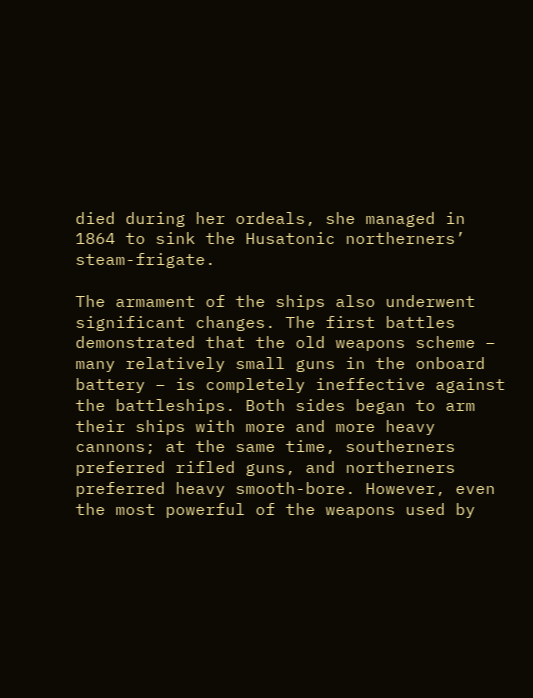died during her ordeals, she managed in 1864 to sink the Husatonic northerners’ steam-frigate.

The armament of the ships also underwent significant changes. The first battles demonstrated that the old weapons scheme – many relatively small guns in the onboard battery – is completely ineffective against the battleships. Both sides began to arm their ships with more and more heavy cannons; at the same time, southerners preferred rifled guns, and northerners preferred heavy smooth-bore. However, even the most powerful of the weapons used by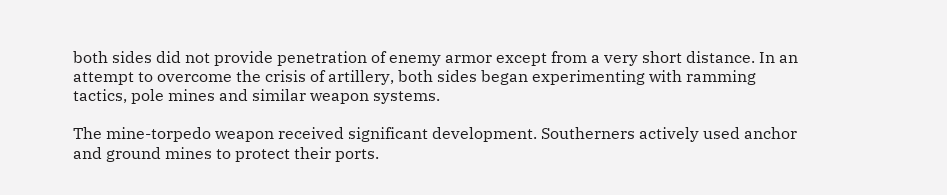both sides did not provide penetration of enemy armor except from a very short distance. In an attempt to overcome the crisis of artillery, both sides began experimenting with ramming tactics, pole mines and similar weapon systems.

The mine-torpedo weapon received significant development. Southerners actively used anchor and ground mines to protect their ports.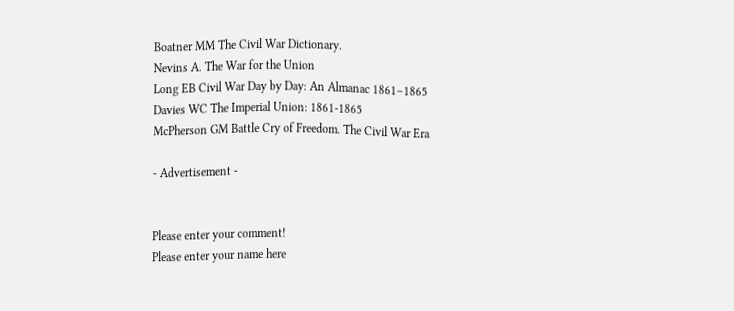Boatner MM The Civil War Dictionary.
Nevins A. The War for the Union
Long EB Civil War Day by Day: An Almanac 1861–1865
Davies WC The Imperial Union: 1861-1865
McPherson GM Battle Cry of Freedom. The Civil War Era

- Advertisement -


Please enter your comment!
Please enter your name here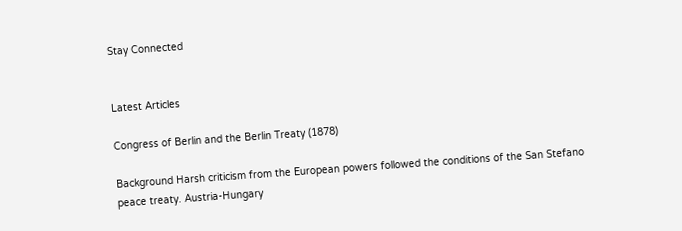Stay Connected


Latest Articles

Congress of Berlin and the Berlin Treaty (1878)

Background Harsh criticism from the European powers followed the conditions of the San Stefano peace treaty. Austria-Hungary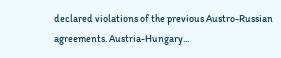declared violations of the previous Austro-Russian agreements. Austria-Hungary...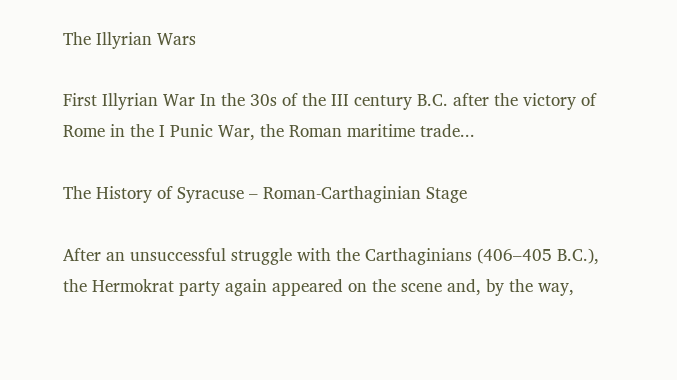The Illyrian Wars

First Illyrian War In the 30s of the III century B.C. after the victory of Rome in the I Punic War, the Roman maritime trade...

The History of Syracuse – Roman-Carthaginian Stage

After an unsuccessful struggle with the Carthaginians (406–405 B.C.), the Hermokrat party again appeared on the scene and, by the way,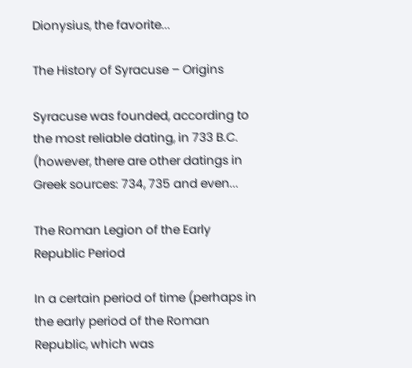Dionysius, the favorite...

The History of Syracuse – Origins

Syracuse was founded, according to the most reliable dating, in 733 B.C. (however, there are other datings in Greek sources: 734, 735 and even...

The Roman Legion of the Early Republic Period

In a certain period of time (perhaps in the early period of the Roman Republic, which was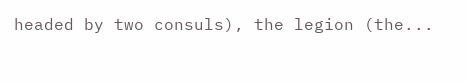headed by two consuls), the legion (the...